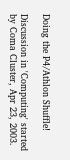Doing the P4/Athlon Shuffle!

Discussion in 'Computing' started by Coma Cluster, Apr 23, 2003.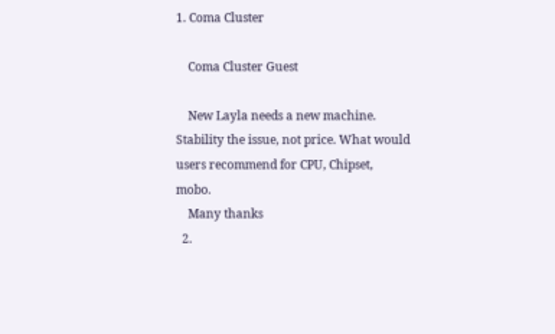1. Coma Cluster

    Coma Cluster Guest

    New Layla needs a new machine. Stability the issue, not price. What would users recommend for CPU, Chipset, mobo.
    Many thanks
  2.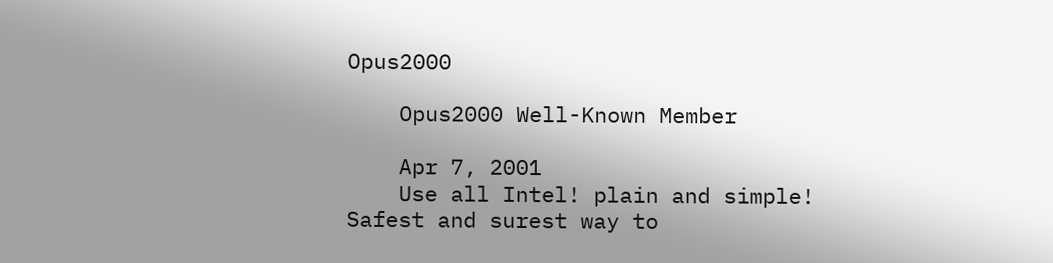Opus2000

    Opus2000 Well-Known Member

    Apr 7, 2001
    Use all Intel! plain and simple! Safest and surest way to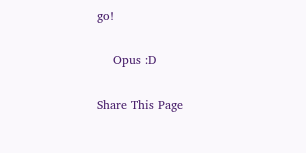go!

    Opus :D

Share This Page